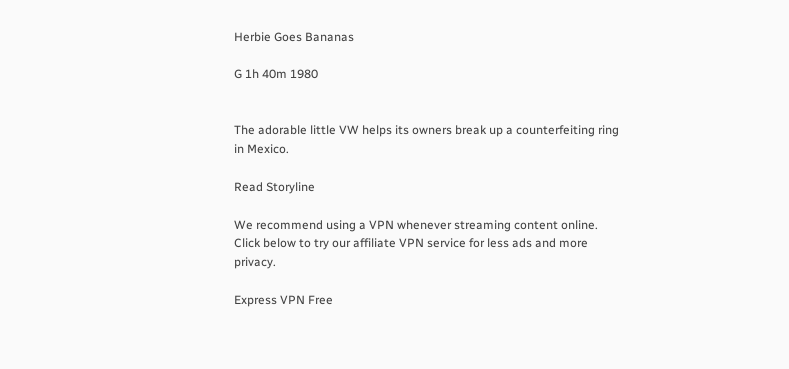Herbie Goes Bananas

G 1h 40m 1980


The adorable little VW helps its owners break up a counterfeiting ring in Mexico.

Read Storyline

We recommend using a VPN whenever streaming content online. Click below to try our affiliate VPN service for less ads and more privacy.

Express VPN Free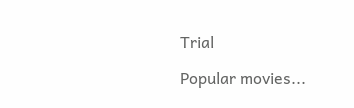Trial

Popular movies...